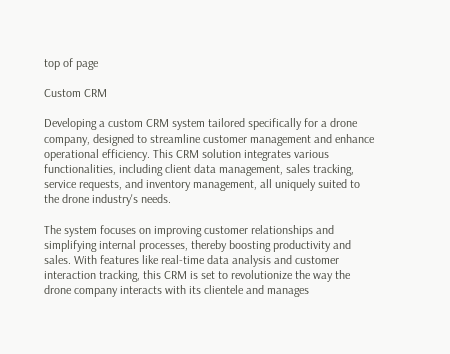top of page

Custom CRM

Developing a custom CRM system tailored specifically for a drone company, designed to streamline customer management and enhance operational efficiency. This CRM solution integrates various functionalities, including client data management, sales tracking, service requests, and inventory management, all uniquely suited to the drone industry's needs.

The system focuses on improving customer relationships and simplifying internal processes, thereby boosting productivity and sales. With features like real-time data analysis and customer interaction tracking, this CRM is set to revolutionize the way the drone company interacts with its clientele and manages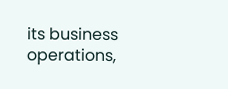its business operations,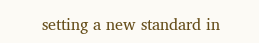setting a new standard in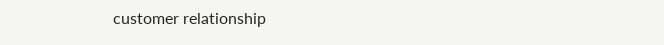customer relationship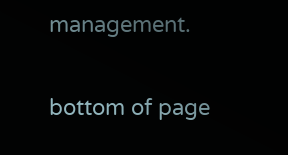management.

bottom of page